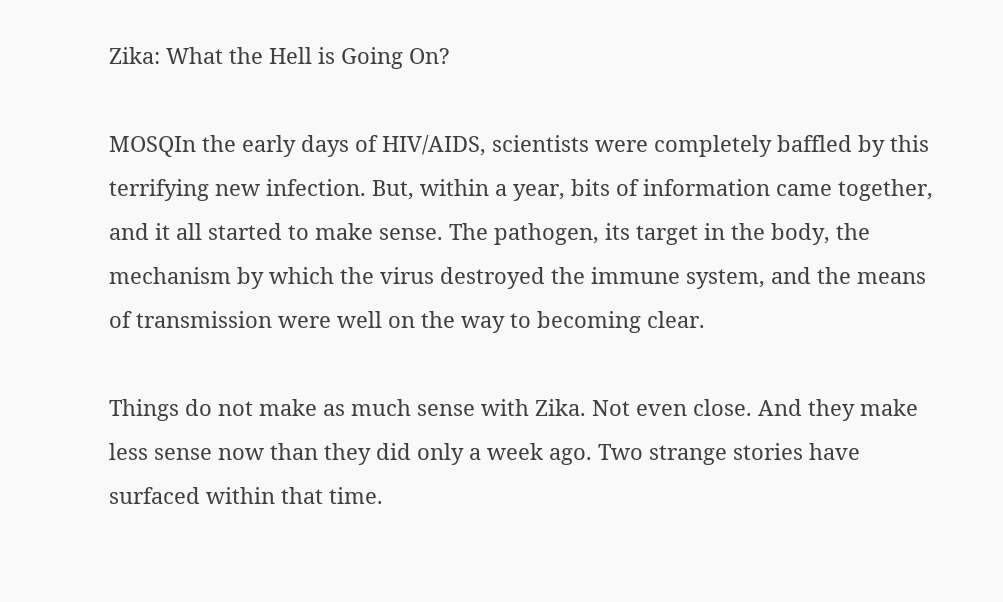Zika: What the Hell is Going On?

MOSQIn the early days of HIV/AIDS, scientists were completely baffled by this terrifying new infection. But, within a year, bits of information came together, and it all started to make sense. The pathogen, its target in the body, the mechanism by which the virus destroyed the immune system, and the means of transmission were well on the way to becoming clear.

Things do not make as much sense with Zika. Not even close. And they make less sense now than they did only a week ago. Two strange stories have surfaced within that time.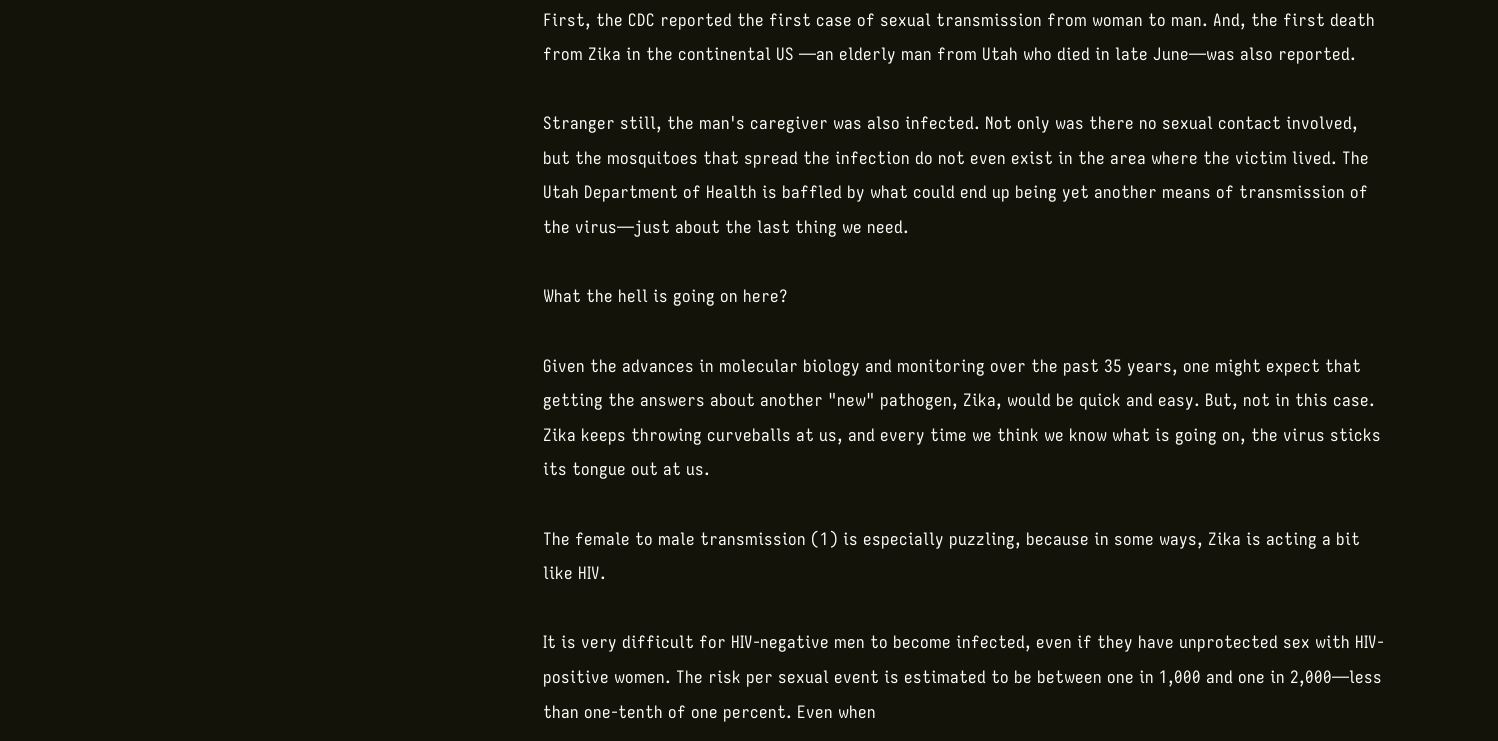First, the CDC reported the first case of sexual transmission from woman to man. And, the first death from Zika in the continental US —an elderly man from Utah who died in late June—was also reported.

Stranger still, the man's caregiver was also infected. Not only was there no sexual contact involved, but the mosquitoes that spread the infection do not even exist in the area where the victim lived. The Utah Department of Health is baffled by what could end up being yet another means of transmission of the virus—just about the last thing we need.

What the hell is going on here?

Given the advances in molecular biology and monitoring over the past 35 years, one might expect that getting the answers about another "new" pathogen, Zika, would be quick and easy. But, not in this case. Zika keeps throwing curveballs at us, and every time we think we know what is going on, the virus sticks its tongue out at us.

The female to male transmission (1) is especially puzzling, because in some ways, Zika is acting a bit like HIV.

It is very difficult for HIV-negative men to become infected, even if they have unprotected sex with HIV-positive women. The risk per sexual event is estimated to be between one in 1,000 and one in 2,000—less than one-tenth of one percent. Even when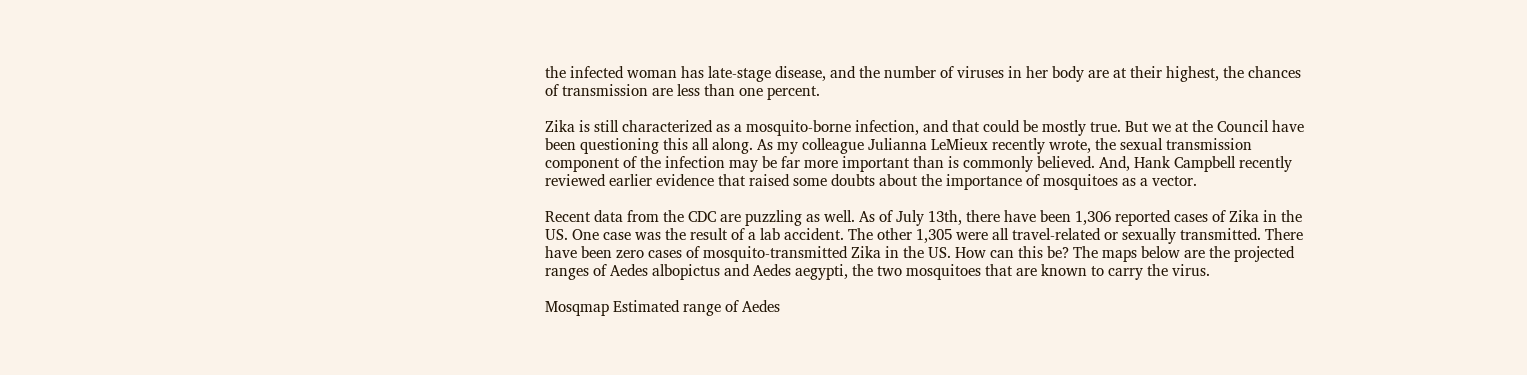the infected woman has late-stage disease, and the number of viruses in her body are at their highest, the chances of transmission are less than one percent.

Zika is still characterized as a mosquito-borne infection, and that could be mostly true. But we at the Council have been questioning this all along. As my colleague Julianna LeMieux recently wrote, the sexual transmission component of the infection may be far more important than is commonly believed. And, Hank Campbell recently reviewed earlier evidence that raised some doubts about the importance of mosquitoes as a vector.

Recent data from the CDC are puzzling as well. As of July 13th, there have been 1,306 reported cases of Zika in the US. One case was the result of a lab accident. The other 1,305 were all travel-related or sexually transmitted. There have been zero cases of mosquito-transmitted Zika in the US. How can this be? The maps below are the projected ranges of Aedes albopictus and Aedes aegypti, the two mosquitoes that are known to carry the virus.

Mosqmap Estimated range of Aedes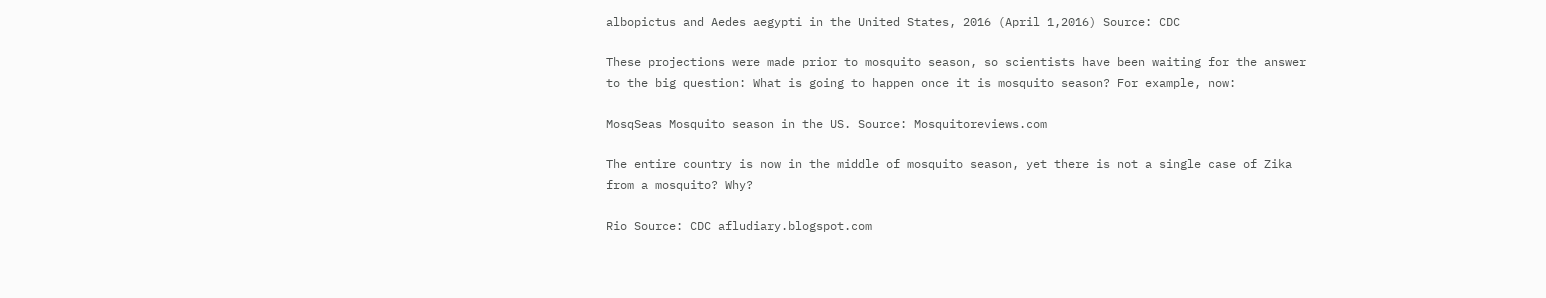albopictus and Aedes aegypti in the United States, 2016 (April 1,2016) Source: CDC

These projections were made prior to mosquito season, so scientists have been waiting for the answer to the big question: What is going to happen once it is mosquito season? For example, now:

MosqSeas Mosquito season in the US. Source: Mosquitoreviews.com

The entire country is now in the middle of mosquito season, yet there is not a single case of Zika from a mosquito? Why?

Rio Source: CDC afludiary.blogspot.com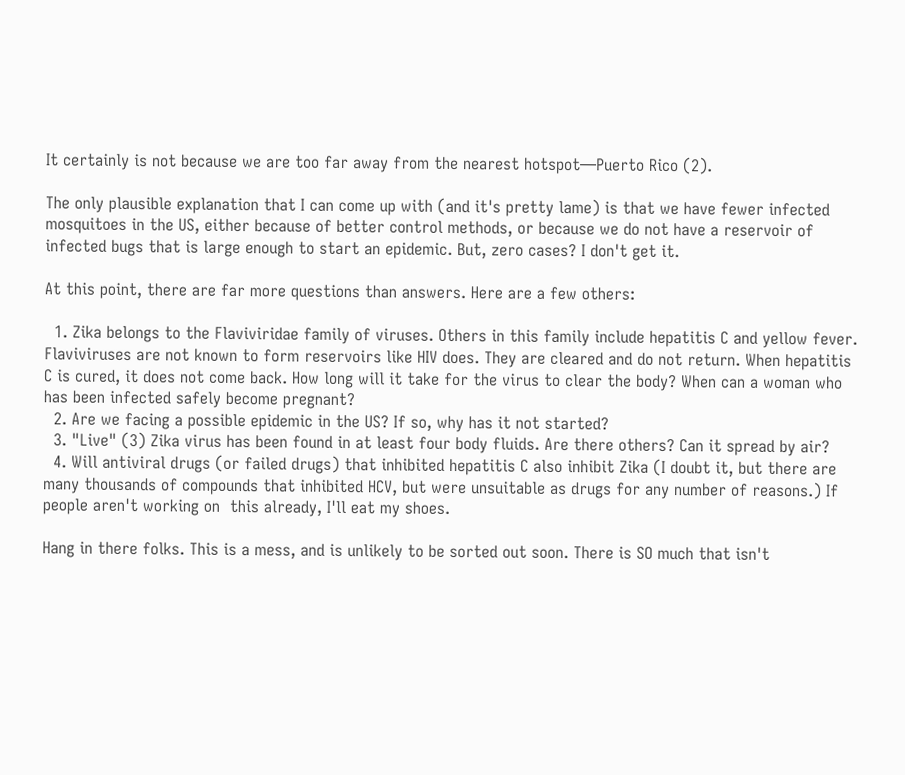It certainly is not because we are too far away from the nearest hotspot—Puerto Rico (2).

The only plausible explanation that I can come up with (and it's pretty lame) is that we have fewer infected mosquitoes in the US, either because of better control methods, or because we do not have a reservoir of infected bugs that is large enough to start an epidemic. But, zero cases? I don't get it.

At this point, there are far more questions than answers. Here are a few others:

  1. Zika belongs to the Flaviviridae family of viruses. Others in this family include hepatitis C and yellow fever. Flaviviruses are not known to form reservoirs like HIV does. They are cleared and do not return. When hepatitis C is cured, it does not come back. How long will it take for the virus to clear the body? When can a woman who has been infected safely become pregnant?
  2. Are we facing a possible epidemic in the US? If so, why has it not started?
  3. "Live" (3) Zika virus has been found in at least four body fluids. Are there others? Can it spread by air?
  4. Will antiviral drugs (or failed drugs) that inhibited hepatitis C also inhibit Zika (I doubt it, but there are many thousands of compounds that inhibited HCV, but were unsuitable as drugs for any number of reasons.) If people aren't working on  this already, I'll eat my shoes.

Hang in there folks. This is a mess, and is unlikely to be sorted out soon. There is SO much that isn't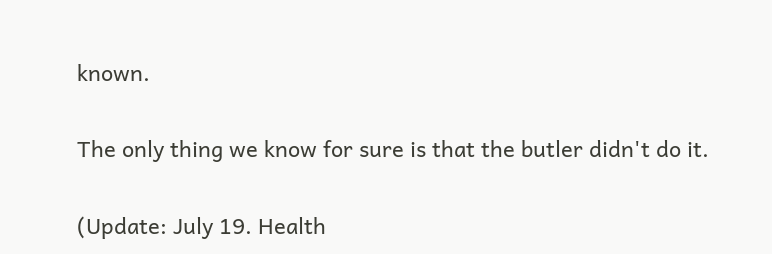known.

The only thing we know for sure is that the butler didn't do it.

(Update: July 19. Health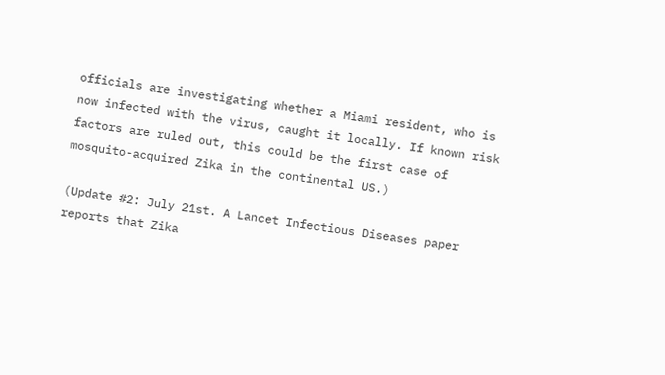officials are investigating whether a Miami resident, who is now infected with the virus, caught it locally. If known risk factors are ruled out, this could be the first case of mosquito-acquired Zika in the continental US.)

(Update #2: July 21st. A Lancet Infectious Diseases paper reports that Zika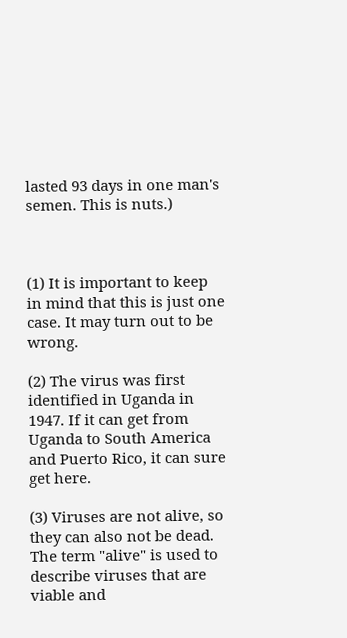lasted 93 days in one man's semen. This is nuts.)



(1) It is important to keep in mind that this is just one case. It may turn out to be wrong.

(2) The virus was first identified in Uganda in 1947. If it can get from Uganda to South America and Puerto Rico, it can sure get here.

(3) Viruses are not alive, so they can also not be dead. The term "alive" is used to describe viruses that are viable and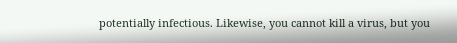potentially infectious. Likewise, you cannot kill a virus, but you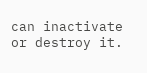can inactivate or destroy it.